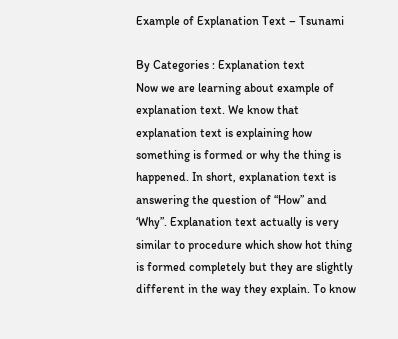Example of Explanation Text – Tsunami

By Categories : Explanation text
Now we are learning about example of explanation text. We know that explanation text is explaining how something is formed or why the thing is happened. In short, explanation text is answering the question of “How” and ‘Why”. Explanation text actually is very similar to procedure which show hot thing is formed completely but they are slightly different in the way they explain. To know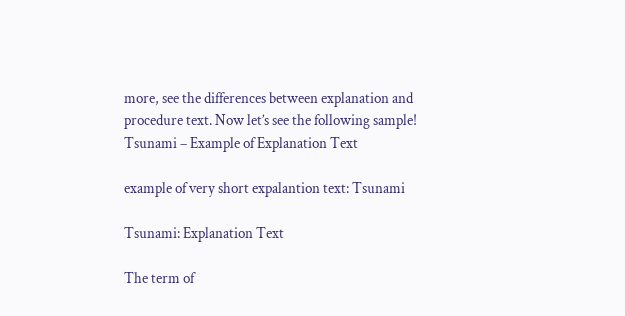more, see the differences between explanation and procedure text. Now let’s see the following sample!
Tsunami – Example of Explanation Text

example of very short expalantion text: Tsunami

Tsunami: Explanation Text

The term of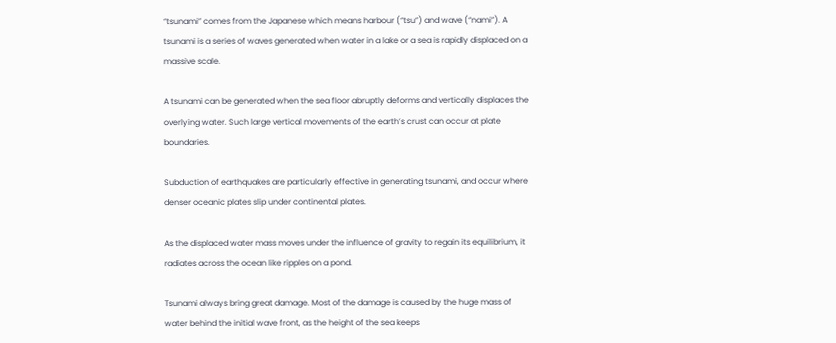“tsunami” comes from the Japanese which means harbour (“tsu”) and wave (“nami”). A tsunami is a series of waves generated when water in a lake or a sea is rapidly displaced on a massive scale.

A tsunami can be generated when the sea floor abruptly deforms and vertically displaces the overlying water. Such large vertical movements of the earth’s crust can occur at plate boundaries.

Subduction of earthquakes are particularly effective in generating tsunami, and occur where denser oceanic plates slip under continental plates.

As the displaced water mass moves under the influence of gravity to regain its equilibrium, it radiates across the ocean like ripples on a pond.

Tsunami always bring great damage. Most of the damage is caused by the huge mass of water behind the initial wave front, as the height of the sea keeps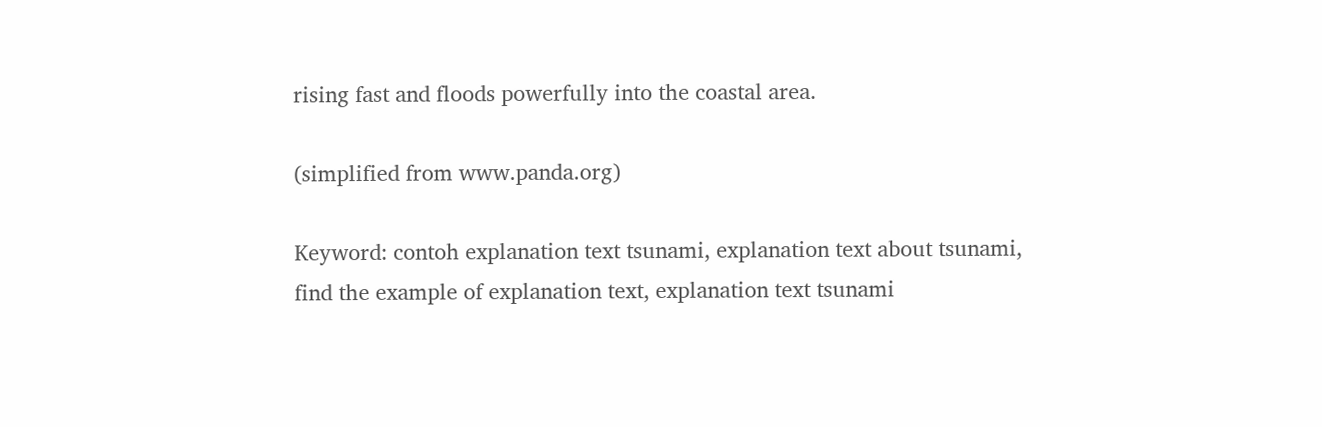rising fast and floods powerfully into the coastal area.

(simplified from www.panda.org)

Keyword: contoh explanation text tsunami, explanation text about tsunami, find the example of explanation text, explanation text tsunami